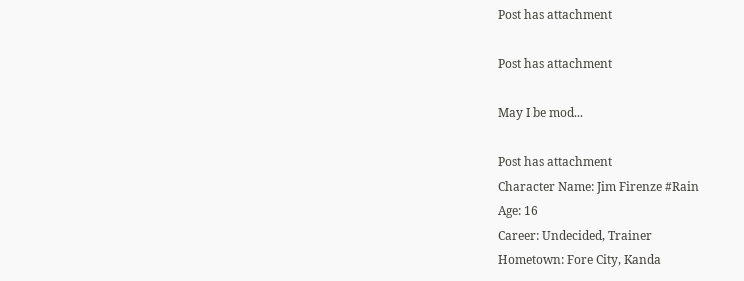Post has attachment

Post has attachment

May I be mod...

Post has attachment
Character Name: Jim Firenze #Rain
Age: 16
Career: Undecided, Trainer
Hometown: Fore City, Kanda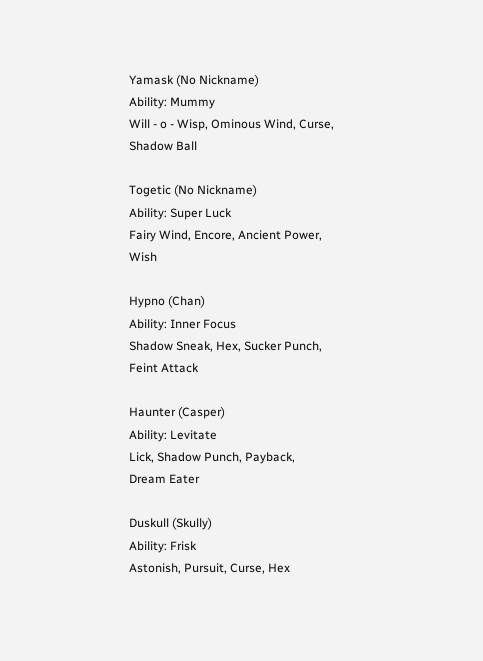Yamask (No Nickname)
Ability: Mummy
Will - o - Wisp, Ominous Wind, Curse, Shadow Ball

Togetic (No Nickname)
Ability: Super Luck
Fairy Wind, Encore, Ancient Power, Wish

Hypno (Chan)
Ability: Inner Focus
Shadow Sneak, Hex, Sucker Punch, Feint Attack

Haunter (Casper)
Ability: Levitate
Lick, Shadow Punch, Payback, Dream Eater

Duskull (Skully)
Ability: Frisk
Astonish, Pursuit, Curse, Hex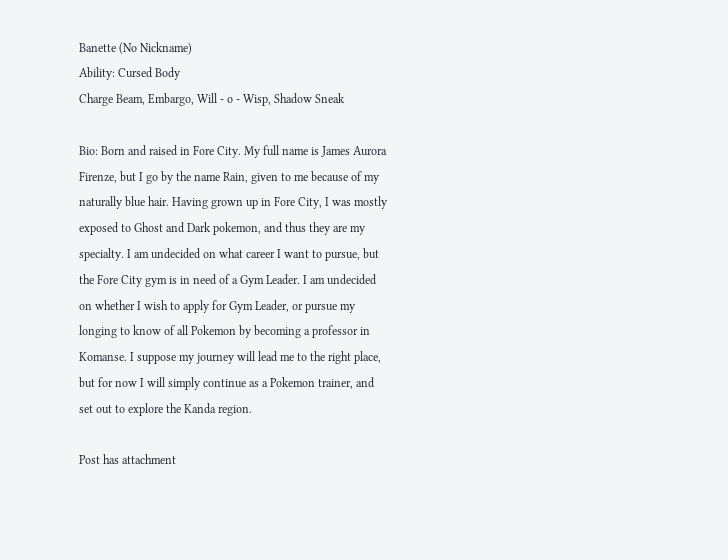Banette (No Nickname)
Ability: Cursed Body
Charge Beam, Embargo, Will - o - Wisp, Shadow Sneak

Bio: Born and raised in Fore City. My full name is James Aurora Firenze, but I go by the name Rain, given to me because of my naturally blue hair. Having grown up in Fore City, I was mostly exposed to Ghost and Dark pokemon, and thus they are my specialty. I am undecided on what career I want to pursue, but the Fore City gym is in need of a Gym Leader. I am undecided on whether I wish to apply for Gym Leader, or pursue my longing to know of all Pokemon by becoming a professor in Komanse. I suppose my journey will lead me to the right place, but for now I will simply continue as a Pokemon trainer, and set out to explore the Kanda region.

Post has attachment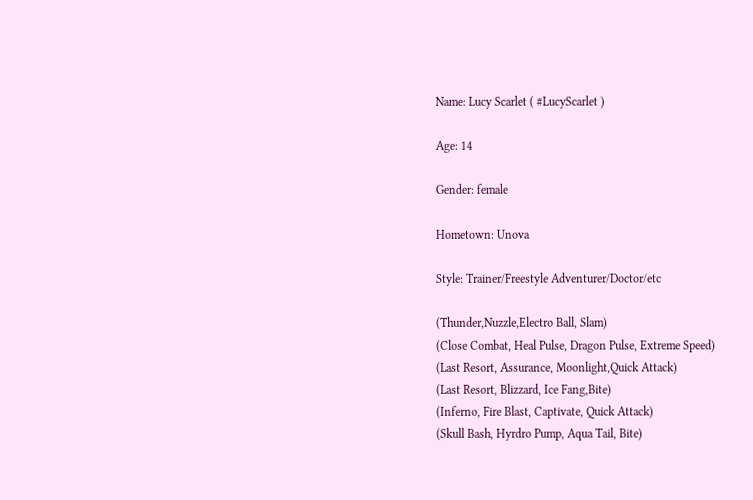Name: Lucy Scarlet ( #LucyScarlet )

Age: 14

Gender: female

Hometown: Unova

Style: Trainer/Freestyle Adventurer/Doctor/etc

(Thunder,Nuzzle,Electro Ball, Slam)
(Close Combat, Heal Pulse, Dragon Pulse, Extreme Speed)
(Last Resort, Assurance, Moonlight,Quick Attack)
(Last Resort, Blizzard, Ice Fang,Bite)
(Inferno, Fire Blast, Captivate, Quick Attack)
(Skull Bash, Hyrdro Pump, Aqua Tail, Bite)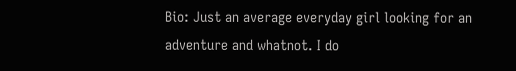Bio: Just an average everyday girl looking for an adventure and whatnot. I do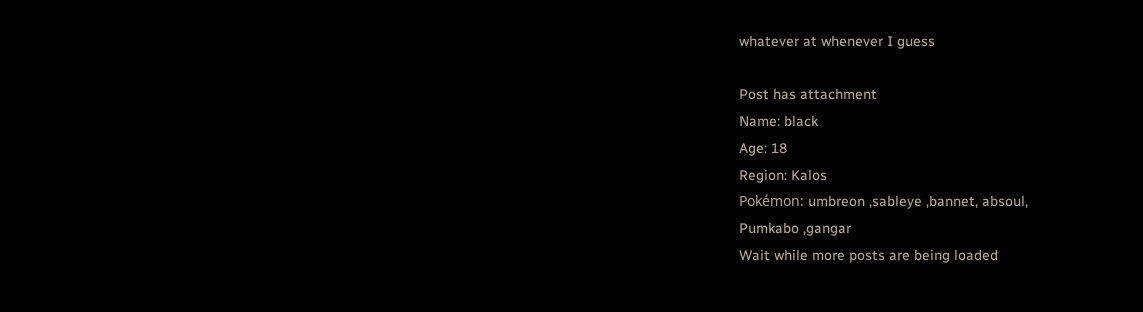whatever at whenever I guess

Post has attachment
Name: black
Age: 18
Region: Kalos
Pokémon: umbreon ,sableye ,bannet, absoul,
Pumkabo ,gangar
Wait while more posts are being loaded